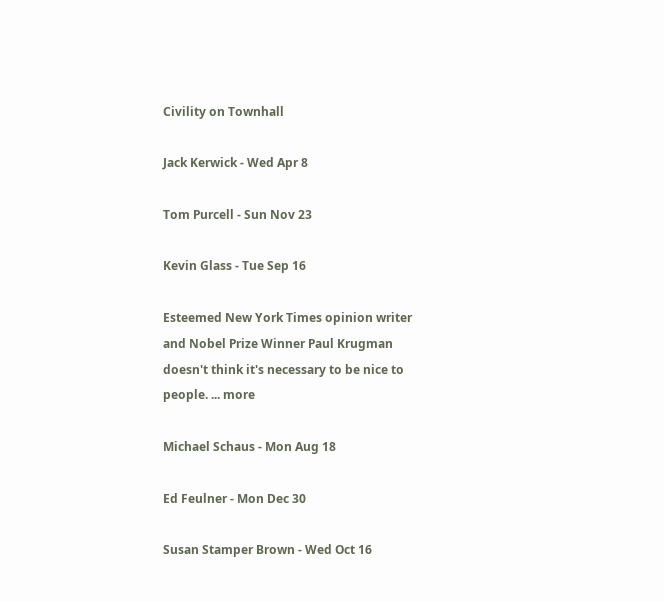Civility on Townhall

Jack Kerwick - Wed Apr 8

Tom Purcell - Sun Nov 23

Kevin Glass - Tue Sep 16

Esteemed New York Times opinion writer and Nobel Prize Winner Paul Krugman doesn't think it's necessary to be nice to people. ... more

Michael Schaus - Mon Aug 18

Ed Feulner - Mon Dec 30

Susan Stamper Brown - Wed Oct 16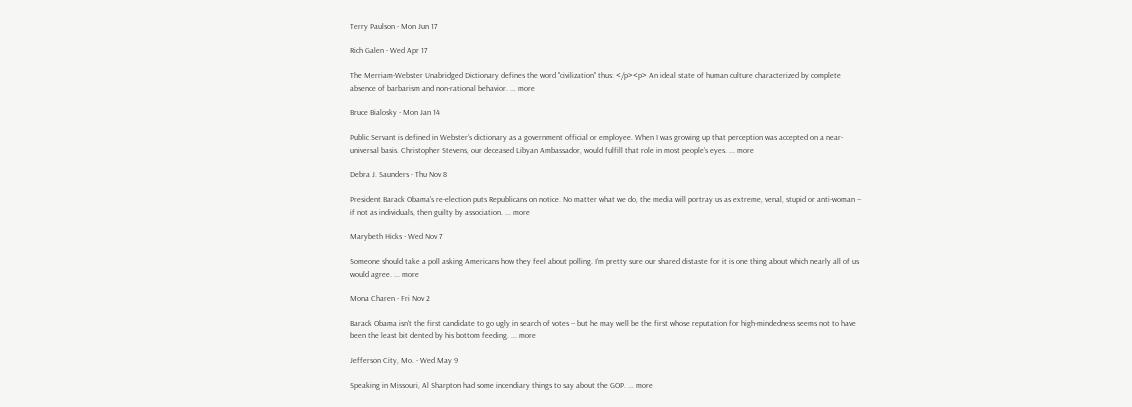Terry Paulson - Mon Jun 17

Rich Galen - Wed Apr 17

The Merriam-Webster Unabridged Dictionary defines the word "civilization" thus: </p><p> An ideal state of human culture characterized by complete absence of barbarism and non-rational behavior. ... more

Bruce Bialosky - Mon Jan 14

Public Servant is defined in Webster’s dictionary as a government official or employee. When I was growing up that perception was accepted on a near-universal basis. Christopher Stevens, our deceased Libyan Ambassador, would fulfill that role in most people’s eyes. ... more

Debra J. Saunders - Thu Nov 8

President Barack Obama's re-election puts Republicans on notice. No matter what we do, the media will portray us as extreme, venal, stupid or anti-woman -- if not as individuals, then guilty by association. ... more

Marybeth Hicks - Wed Nov 7

Someone should take a poll asking Americans how they feel about polling. I’m pretty sure our shared distaste for it is one thing about which nearly all of us would agree. ... more

Mona Charen - Fri Nov 2

Barack Obama isn't the first candidate to go ugly in search of votes -- but he may well be the first whose reputation for high-mindedness seems not to have been the least bit dented by his bottom feeding. ... more

Jefferson City, Mo. - Wed May 9

Speaking in Missouri, Al Sharpton had some incendiary things to say about the GOP. ... more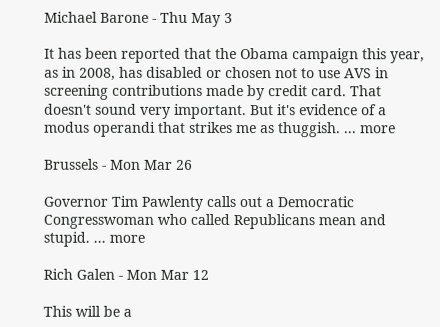Michael Barone - Thu May 3

It has been reported that the Obama campaign this year, as in 2008, has disabled or chosen not to use AVS in screening contributions made by credit card. That doesn't sound very important. But it's evidence of a modus operandi that strikes me as thuggish. ... more

Brussels - Mon Mar 26

Governor Tim Pawlenty calls out a Democratic Congresswoman who called Republicans mean and stupid. ... more

Rich Galen - Mon Mar 12

This will be a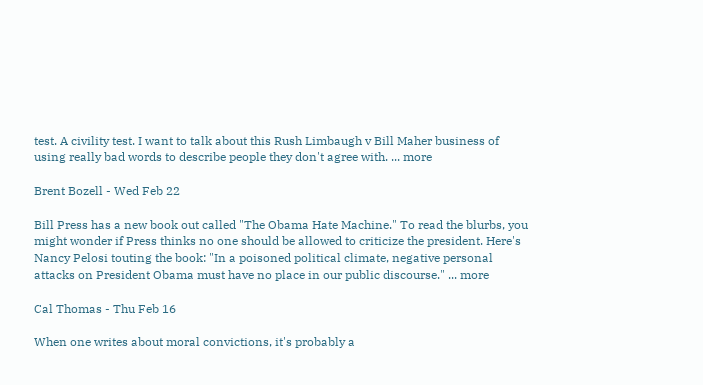test. A civility test. I want to talk about this Rush Limbaugh v Bill Maher business of using really bad words to describe people they don't agree with. ... more

Brent Bozell - Wed Feb 22

Bill Press has a new book out called "The Obama Hate Machine." To read the blurbs, you might wonder if Press thinks no one should be allowed to criticize the president. Here's Nancy Pelosi touting the book: "In a poisoned political climate, negative personal attacks on President Obama must have no place in our public discourse." ... more

Cal Thomas - Thu Feb 16

When one writes about moral convictions, it's probably a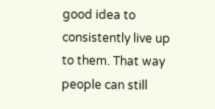good idea to consistently live up to them. That way people can still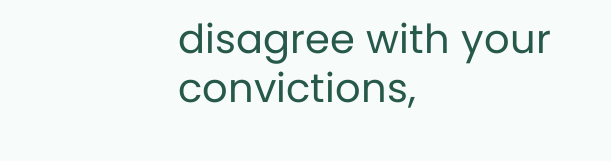disagree with your convictions,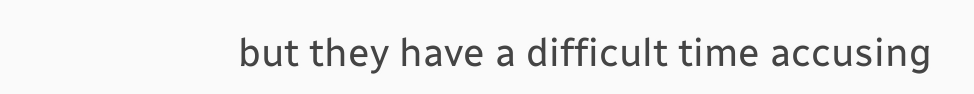but they have a difficult time accusing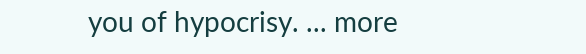you of hypocrisy. ... more